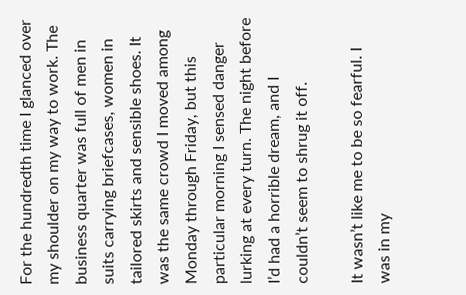For the hundredth time I glanced over my shoulder on my way to work. The business quarter was full of men in suits carrying briefcases, women in tailored skirts and sensible shoes. It was the same crowd I moved among Monday through Friday, but this particular morning I sensed danger lurking at every turn. The night before I’d had a horrible dream, and I couldn’t seem to shrug it off.

It wasn’t like me to be so fearful. I was in my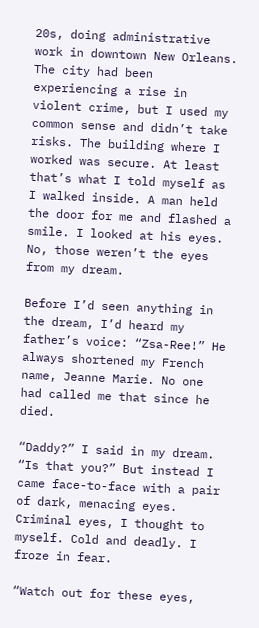20s, doing administrative work in downtown New Orleans. The city had been experiencing a rise in violent crime, but I used my common sense and didn’t take risks. The building where I worked was secure. At least that’s what I told myself as I walked inside. A man held the door for me and flashed a smile. I looked at his eyes. No, those weren’t the eyes from my dream.

Before I’d seen anything in the dream, I’d heard my father’s voice: “Zsa-Ree!” He always shortened my French name, Jeanne Marie. No one had called me that since he died.

“Daddy?” I said in my dream. “Is that you?” But instead I came face-to-face with a pair of dark, menacing eyes. Criminal eyes, I thought to myself. Cold and deadly. I froze in fear.

“Watch out for these eyes,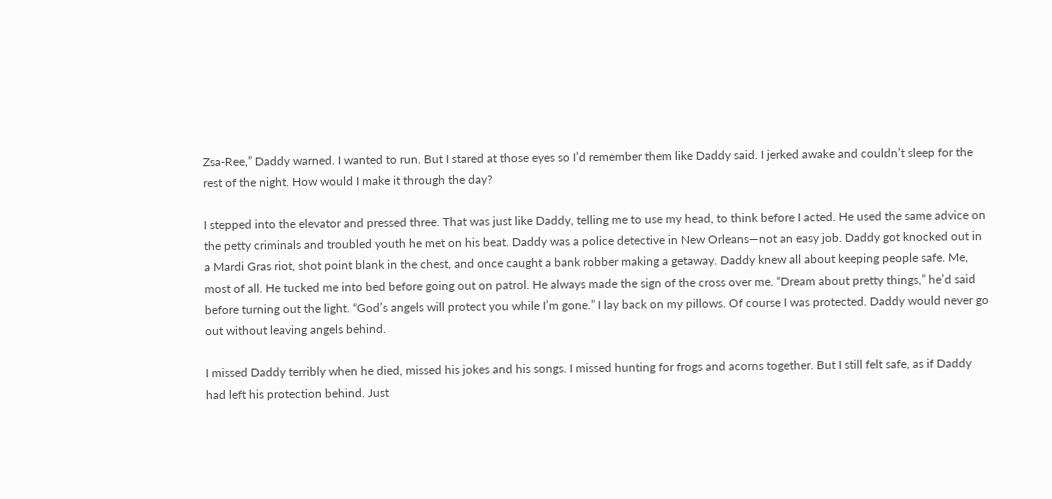Zsa-Ree,” Daddy warned. I wanted to run. But I stared at those eyes so I’d remember them like Daddy said. I jerked awake and couldn’t sleep for the rest of the night. How would I make it through the day?

I stepped into the elevator and pressed three. That was just like Daddy, telling me to use my head, to think before I acted. He used the same advice on the petty criminals and troubled youth he met on his beat. Daddy was a police detective in New Orleans—not an easy job. Daddy got knocked out in a Mardi Gras riot, shot point blank in the chest, and once caught a bank robber making a getaway. Daddy knew all about keeping people safe. Me, most of all. He tucked me into bed before going out on patrol. He always made the sign of the cross over me. “Dream about pretty things,” he’d said before turning out the light. “God’s angels will protect you while I’m gone.” I lay back on my pillows. Of course I was protected. Daddy would never go out without leaving angels behind.

I missed Daddy terribly when he died, missed his jokes and his songs. I missed hunting for frogs and acorns together. But I still felt safe, as if Daddy had left his protection behind. Just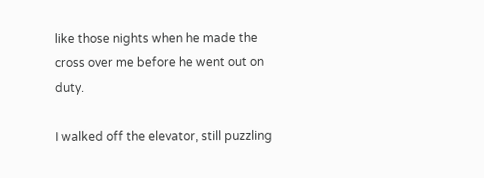like those nights when he made the cross over me before he went out on duty.

I walked off the elevator, still puzzling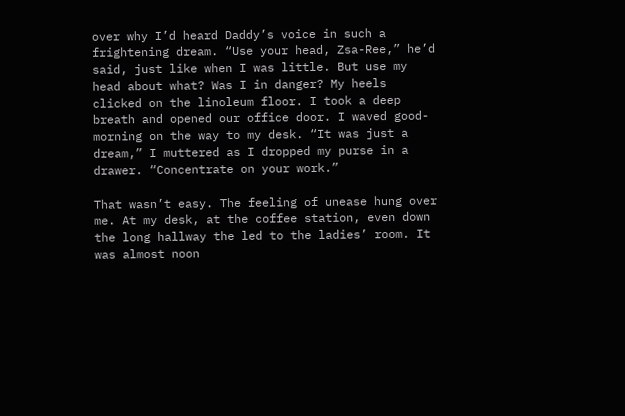over why I’d heard Daddy’s voice in such a frightening dream. “Use your head, Zsa-Ree,” he’d said, just like when I was little. But use my head about what? Was I in danger? My heels clicked on the linoleum floor. I took a deep breath and opened our office door. I waved good-morning on the way to my desk. “It was just a dream,” I muttered as I dropped my purse in a drawer. “Concentrate on your work.”

That wasn’t easy. The feeling of unease hung over me. At my desk, at the coffee station, even down the long hallway the led to the ladies’ room. It was almost noon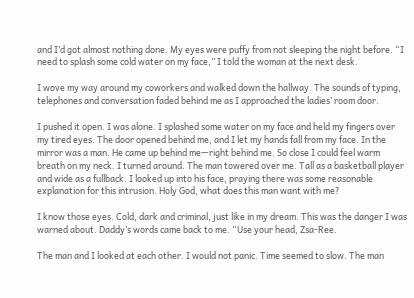and I’d got almost nothing done. My eyes were puffy from not sleeping the night before. “I need to splash some cold water on my face,” I told the woman at the next desk.

I wove my way around my coworkers and walked down the hallway. The sounds of typing, telephones and conversation faded behind me as I approached the ladies’ room door.

I pushed it open. I was alone. I splashed some water on my face and held my fingers over my tired eyes. The door opened behind me, and I let my hands fall from my face. In the mirror was a man. He came up behind me—right behind me. So close I could feel warm breath on my neck. I turned around. The man towered over me. Tall as a basketball player and wide as a fullback. I looked up into his face, praying there was some reasonable explanation for this intrusion. Holy God, what does this man want with me?

I know those eyes. Cold, dark and criminal, just like in my dream. This was the danger I was warned about. Daddy’s words came back to me. “Use your head, Zsa-Ree.

The man and I looked at each other. I would not panic. Time seemed to slow. The man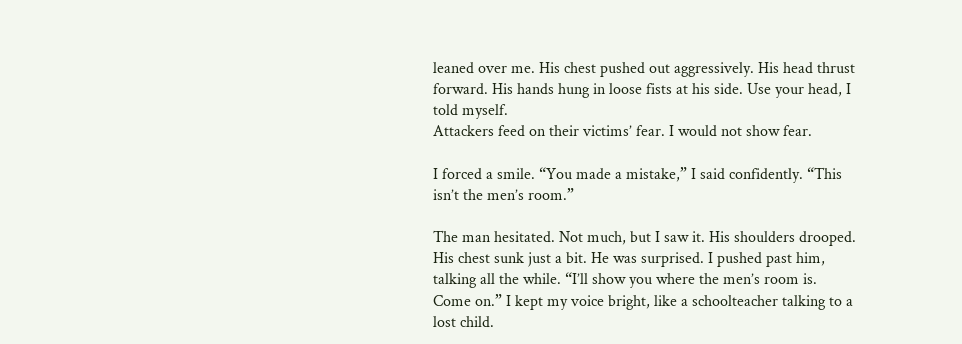leaned over me. His chest pushed out aggressively. His head thrust forward. His hands hung in loose fists at his side. Use your head, I told myself.
Attackers feed on their victims’ fear. I would not show fear.

I forced a smile. “You made a mistake,” I said confidently. “This isn’t the men’s room.”

The man hesitated. Not much, but I saw it. His shoulders drooped. His chest sunk just a bit. He was surprised. I pushed past him, talking all the while. “I’ll show you where the men’s room is. Come on.” I kept my voice bright, like a schoolteacher talking to a lost child.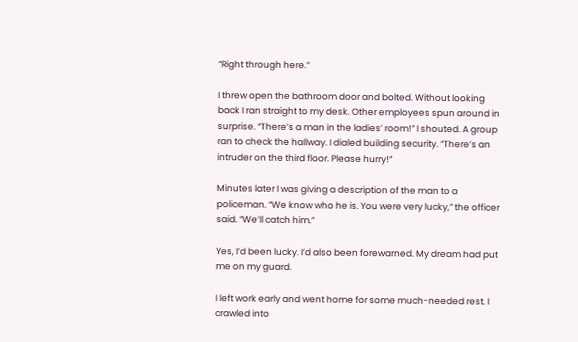“Right through here.”

I threw open the bathroom door and bolted. Without looking back I ran straight to my desk. Other employees spun around in surprise. “There’s a man in the ladies’ room!” I shouted. A group ran to check the hallway. I dialed building security. “There’s an intruder on the third floor. Please hurry!”

Minutes later I was giving a description of the man to a policeman. “We know who he is. You were very lucky,” the officer said. “We’ll catch him.”

Yes, I’d been lucky. I’d also been forewarned. My dream had put me on my guard.

I left work early and went home for some much-needed rest. I crawled into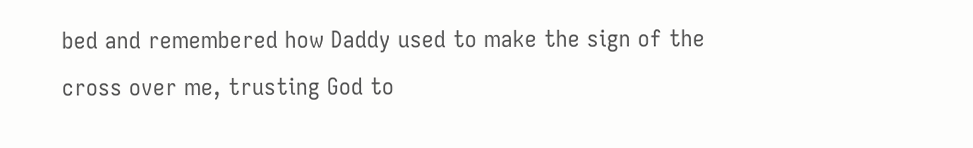bed and remembered how Daddy used to make the sign of the cross over me, trusting God to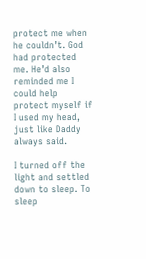protect me when he couldn’t. God had protected me. He’d also reminded me I could help protect myself if I used my head, just like Daddy always said.

I turned off the light and settled down to sleep. To sleep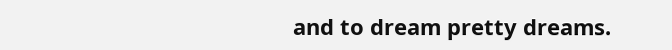and to dream pretty dreams.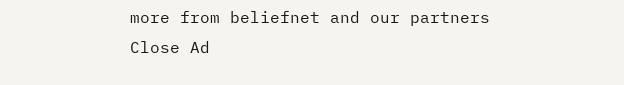more from beliefnet and our partners
Close Ad